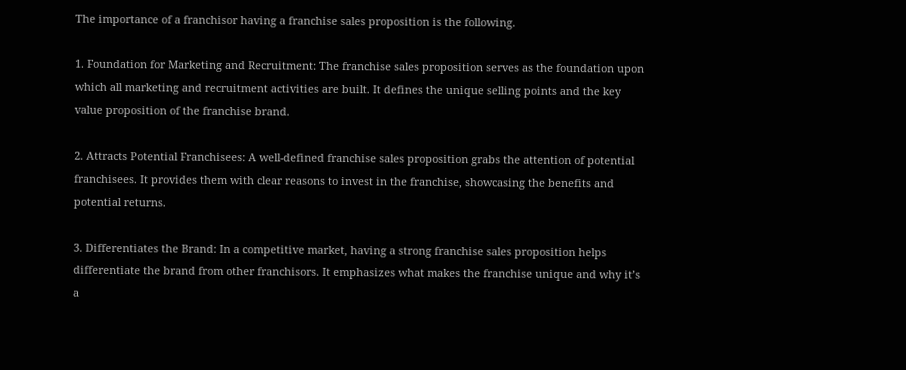The importance of a franchisor having a franchise sales proposition is the following.

1. Foundation for Marketing and Recruitment: The franchise sales proposition serves as the foundation upon which all marketing and recruitment activities are built. It defines the unique selling points and the key value proposition of the franchise brand.

2. Attracts Potential Franchisees: A well-defined franchise sales proposition grabs the attention of potential franchisees. It provides them with clear reasons to invest in the franchise, showcasing the benefits and potential returns.

3. Differentiates the Brand: In a competitive market, having a strong franchise sales proposition helps differentiate the brand from other franchisors. It emphasizes what makes the franchise unique and why it’s a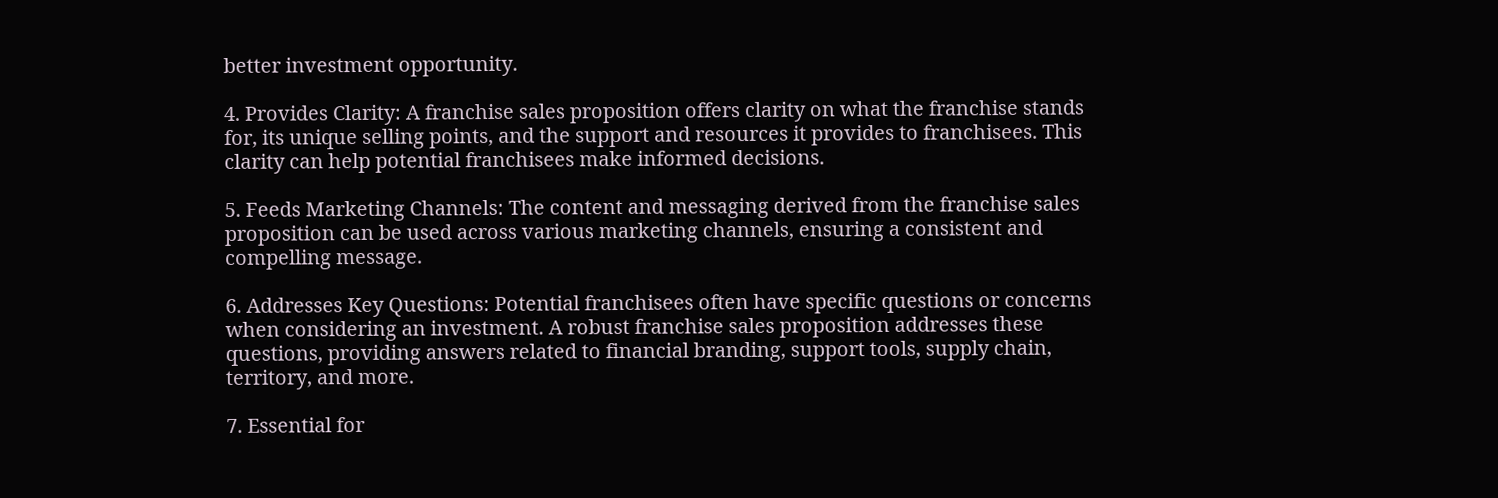better investment opportunity.

4. Provides Clarity: A franchise sales proposition offers clarity on what the franchise stands for, its unique selling points, and the support and resources it provides to franchisees. This clarity can help potential franchisees make informed decisions.

5. Feeds Marketing Channels: The content and messaging derived from the franchise sales proposition can be used across various marketing channels, ensuring a consistent and compelling message.

6. Addresses Key Questions: Potential franchisees often have specific questions or concerns when considering an investment. A robust franchise sales proposition addresses these questions, providing answers related to financial branding, support tools, supply chain, territory, and more.

7. Essential for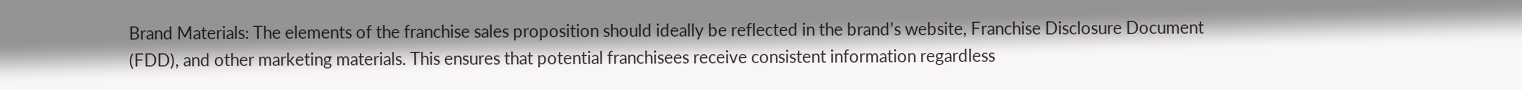Brand Materials: The elements of the franchise sales proposition should ideally be reflected in the brand’s website, Franchise Disclosure Document (FDD), and other marketing materials. This ensures that potential franchisees receive consistent information regardless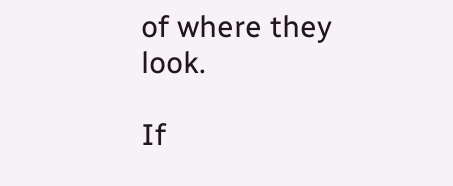of where they look.

If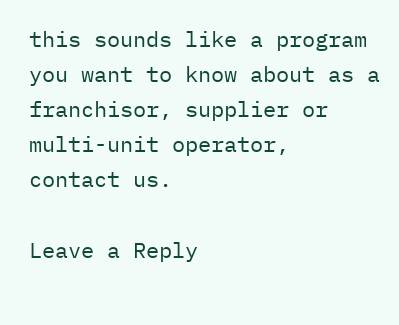this sounds like a program you want to know about as a franchisor, supplier or multi-unit operator, contact us.

Leave a Reply